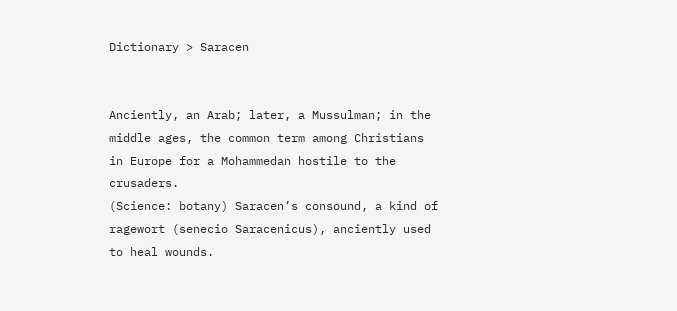Dictionary > Saracen


Anciently, an Arab; later, a Mussulman; in the middle ages, the common term among Christians in Europe for a Mohammedan hostile to the crusaders.
(Science: botany) Saracen’s consound, a kind of ragewort (senecio Saracenicus), anciently used to heal wounds.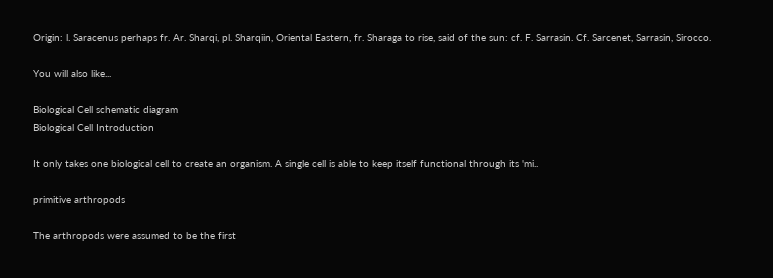Origin: l. Saracenus perhaps fr. Ar. Sharqi, pl. Sharqiin, Oriental Eastern, fr. Sharaga to rise, said of the sun: cf. F. Sarrasin. Cf. Sarcenet, Sarrasin, Sirocco.

You will also like...

Biological Cell schematic diagram
Biological Cell Introduction

It only takes one biological cell to create an organism. A single cell is able to keep itself functional through its 'mi..

primitive arthropods

The arthropods were assumed to be the first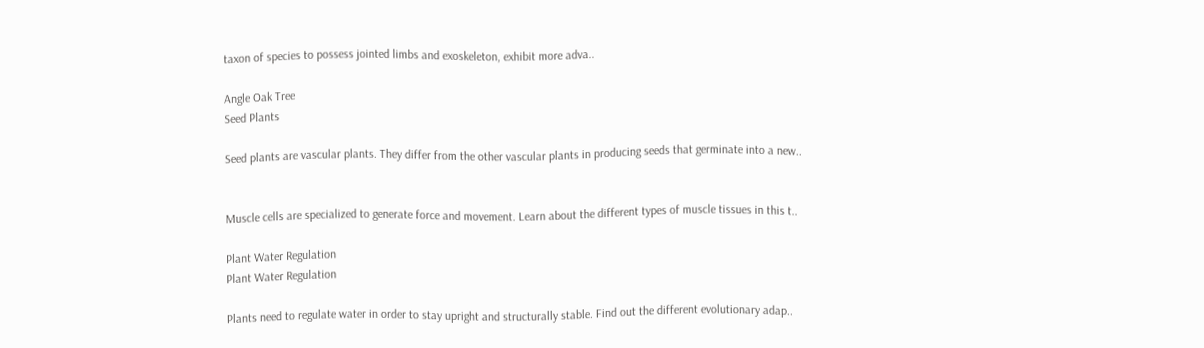taxon of species to possess jointed limbs and exoskeleton, exhibit more adva..

Angle Oak Tree
Seed Plants

Seed plants are vascular plants. They differ from the other vascular plants in producing seeds that germinate into a new..


Muscle cells are specialized to generate force and movement. Learn about the different types of muscle tissues in this t..

Plant Water Regulation
Plant Water Regulation

Plants need to regulate water in order to stay upright and structurally stable. Find out the different evolutionary adap..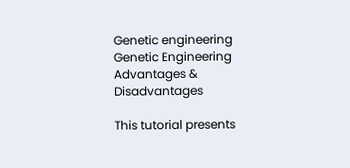Genetic engineering
Genetic Engineering Advantages & Disadvantages

This tutorial presents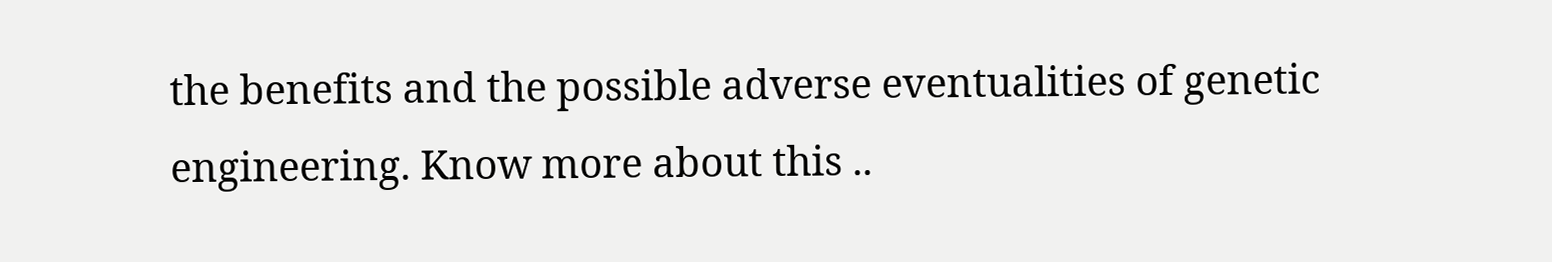the benefits and the possible adverse eventualities of genetic engineering. Know more about this ..